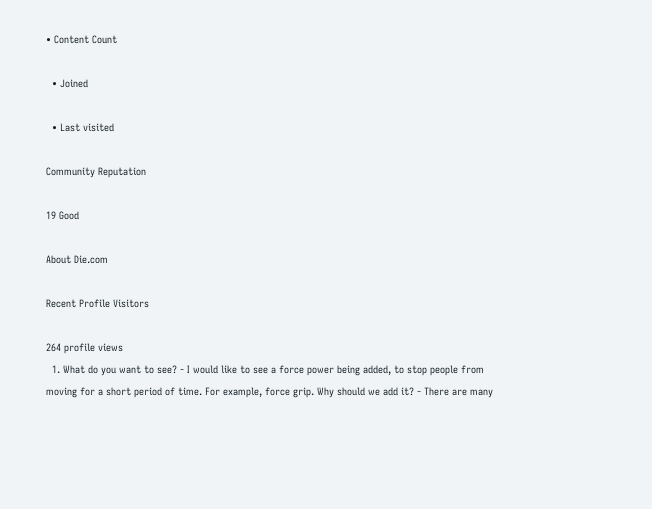• Content Count

  • Joined

  • Last visited

Community Reputation

19 Good

About Die.com

Recent Profile Visitors

264 profile views
  1. What do you want to see? - I would like to see a force power being added, to stop people from moving for a short period of time. For example, force grip. Why should we add it? - There are many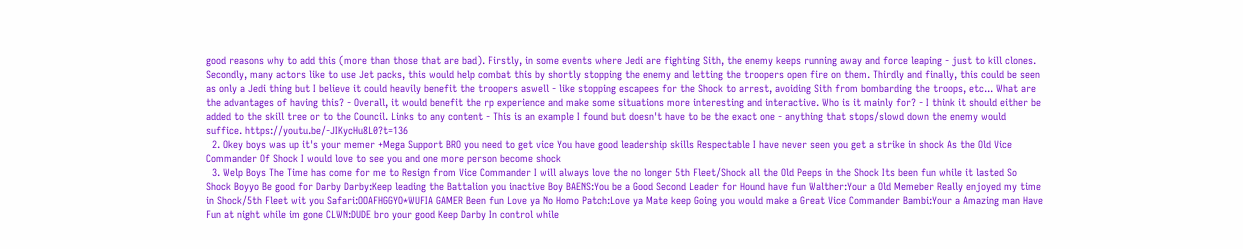good reasons why to add this (more than those that are bad). Firstly, in some events where Jedi are fighting Sith, the enemy keeps running away and force leaping - just to kill clones. Secondly, many actors like to use Jet packs, this would help combat this by shortly stopping the enemy and letting the troopers open fire on them. Thirdly and finally, this could be seen as only a Jedi thing but I believe it could heavily benefit the troopers aswell - like stopping escapees for the Shock to arrest, avoiding Sith from bombarding the troops, etc... What are the advantages of having this? - Overall, it would benefit the rp experience and make some situations more interesting and interactive. Who is it mainly for? - I think it should either be added to the skill tree or to the Council. Links to any content - This is an example I found but doesn't have to be the exact one - anything that stops/slowd down the enemy would suffice. https://youtu.be/-JIKycHu8L0?t=136
  2. Okey boys was up it's your memer +Mega Support BRO you need to get vice You have good leadership skills Respectable I have never seen you get a strike in shock As the Old Vice Commander Of Shock I would love to see you and one more person become shock
  3. Welp Boys The Time has come for me to Resign from Vice Commander I will always love the no longer 5th Fleet/Shock all the Old Peeps in the Shock Its been fun while it lasted So Shock Boyyo Be good for Darby Darby:Keep leading the Battalion you inactive Boy BAENS:You be a Good Second Leader for Hound have fun Walther:Your a Old Memeber Really enjoyed my time in Shock/5th Fleet wit you Safari:OOAFHGGYO*WUFIA GAMER Been fun Love ya No Homo Patch:Love ya Mate keep Going you would make a Great Vice Commander Bambi:Your a Amazing man Have Fun at night while im gone CLWN:DUDE bro your good Keep Darby In control while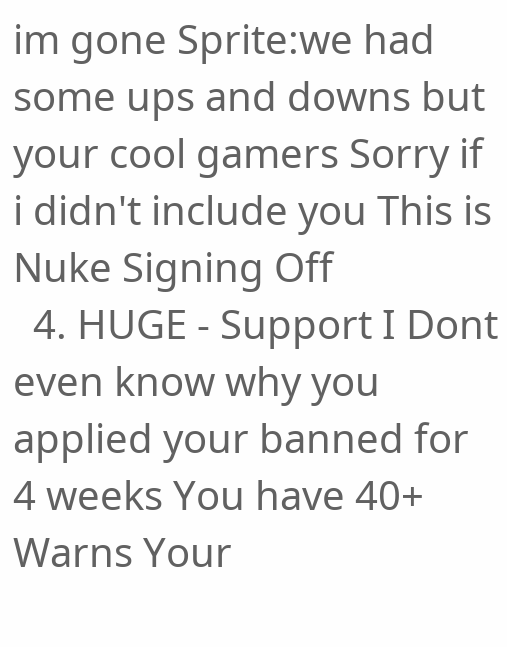im gone Sprite:we had some ups and downs but your cool gamers Sorry if i didn't include you This is Nuke Signing Off
  4. HUGE - Support I Dont even know why you applied your banned for 4 weeks You have 40+ Warns Your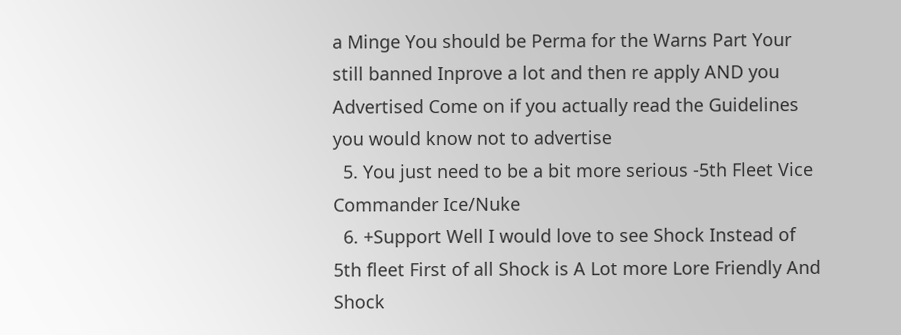a Minge You should be Perma for the Warns Part Your still banned Inprove a lot and then re apply AND you Advertised Come on if you actually read the Guidelines you would know not to advertise
  5. You just need to be a bit more serious -5th Fleet Vice Commander Ice/Nuke
  6. +Support Well I would love to see Shock Instead of 5th fleet First of all Shock is A Lot more Lore Friendly And Shock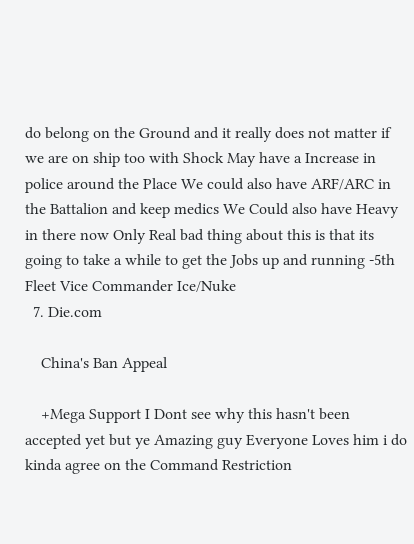do belong on the Ground and it really does not matter if we are on ship too with Shock May have a Increase in police around the Place We could also have ARF/ARC in the Battalion and keep medics We Could also have Heavy in there now Only Real bad thing about this is that its going to take a while to get the Jobs up and running -5th Fleet Vice Commander Ice/Nuke
  7. Die.com

    China's Ban Appeal

    +Mega Support I Dont see why this hasn't been accepted yet but ye Amazing guy Everyone Loves him i do kinda agree on the Command Restriction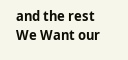and the rest We Want our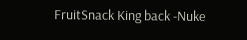FruitSnack King back -Nuke